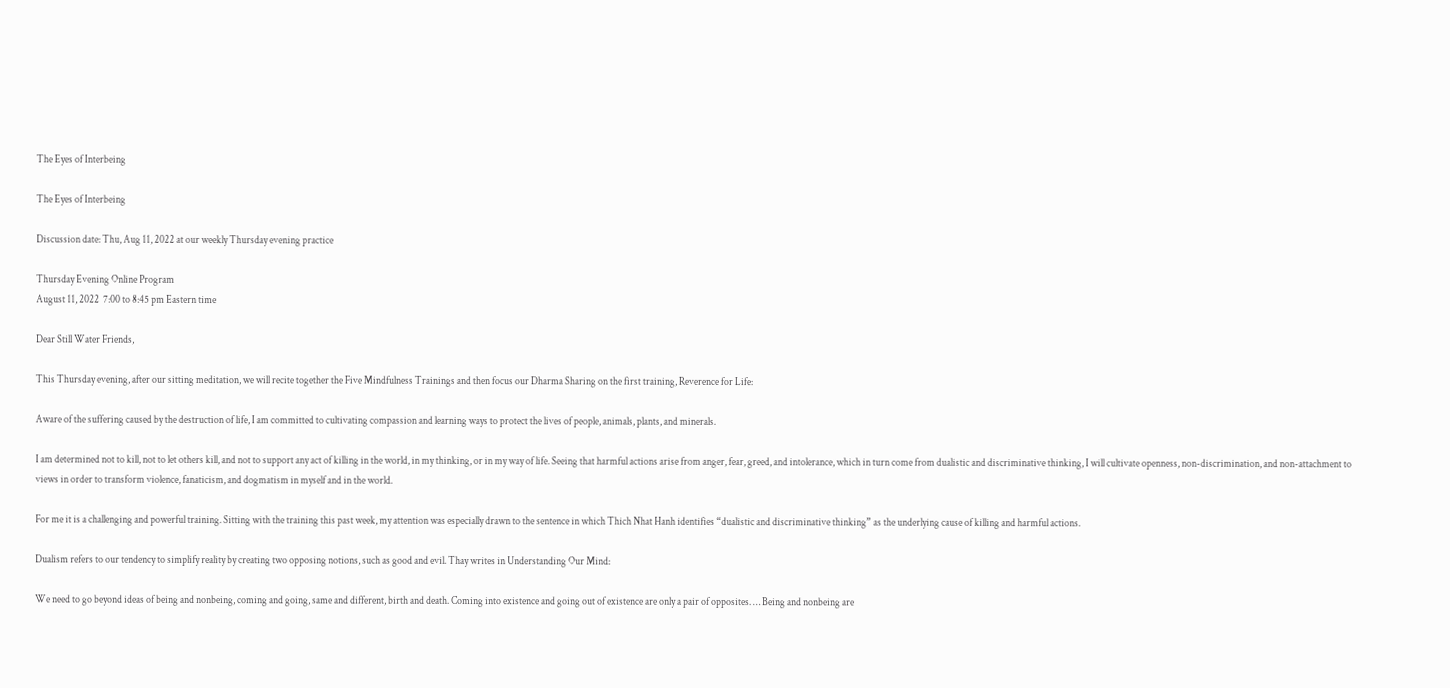The Eyes of Interbeing

The Eyes of Interbeing

Discussion date: Thu, Aug 11, 2022 at our weekly Thursday evening practice

Thursday Evening Online Program
August 11, 2022  7:00 to 8:45 pm Eastern time

Dear Still Water Friends,

This Thursday evening, after our sitting meditation, we will recite together the Five Mindfulness Trainings and then focus our Dharma Sharing on the first training, Reverence for Life:

Aware of the suffering caused by the destruction of life, I am committed to cultivating compassion and learning ways to protect the lives of people, animals, plants, and minerals.

I am determined not to kill, not to let others kill, and not to support any act of killing in the world, in my thinking, or in my way of life. Seeing that harmful actions arise from anger, fear, greed, and intolerance, which in turn come from dualistic and discriminative thinking, I will cultivate openness, non-discrimination, and non-attachment to views in order to transform violence, fanaticism, and dogmatism in myself and in the world.

For me it is a challenging and powerful training. Sitting with the training this past week, my attention was especially drawn to the sentence in which Thich Nhat Hanh identifies “dualistic and discriminative thinking” as the underlying cause of killing and harmful actions.

Dualism refers to our tendency to simplify reality by creating two opposing notions, such as good and evil. Thay writes in Understanding Our Mind:

We need to go beyond ideas of being and nonbeing, coming and going, same and different, birth and death. Coming into existence and going out of existence are only a pair of opposites. … Being and nonbeing are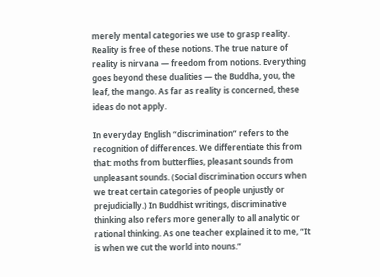merely mental categories we use to grasp reality. Reality is free of these notions. The true nature of reality is nirvana — freedom from notions. Everything goes beyond these dualities — the Buddha, you, the leaf, the mango. As far as reality is concerned, these ideas do not apply.

In everyday English “discrimination” refers to the recognition of differences. We differentiate this from that: moths from butterflies, pleasant sounds from unpleasant sounds. (Social discrimination occurs when we treat certain categories of people unjustly or prejudicially.) In Buddhist writings, discriminative thinking also refers more generally to all analytic or rational thinking. As one teacher explained it to me, “It is when we cut the world into nouns.”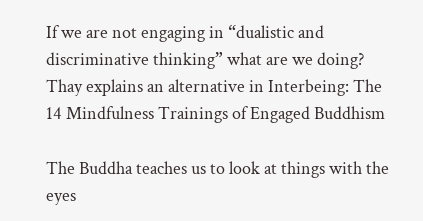If we are not engaging in “dualistic and discriminative thinking” what are we doing? Thay explains an alternative in Interbeing: The 14 Mindfulness Trainings of Engaged Buddhism

The Buddha teaches us to look at things with the eyes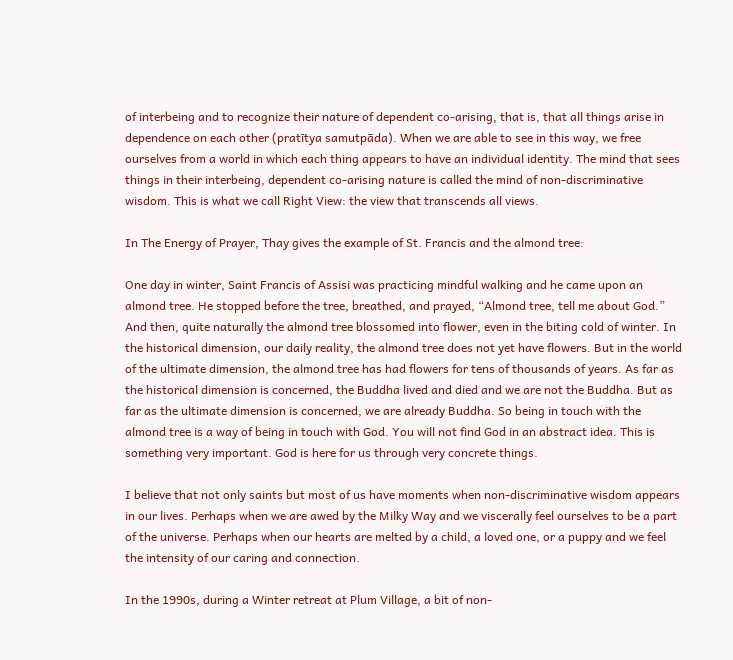of interbeing and to recognize their nature of dependent co-arising, that is, that all things arise in dependence on each other (pratītya samutpāda). When we are able to see in this way, we free ourselves from a world in which each thing appears to have an individual identity. The mind that sees things in their interbeing, dependent co-arising nature is called the mind of non-discriminative wisdom. This is what we call Right View: the view that transcends all views.

In The Energy of Prayer, Thay gives the example of St. Francis and the almond tree:

One day in winter, Saint Francis of Assisi was practicing mindful walking and he came upon an almond tree. He stopped before the tree, breathed, and prayed, “Almond tree, tell me about God.” And then, quite naturally the almond tree blossomed into flower, even in the biting cold of winter. In the historical dimension, our daily reality, the almond tree does not yet have flowers. But in the world of the ultimate dimension, the almond tree has had flowers for tens of thousands of years. As far as the historical dimension is concerned, the Buddha lived and died and we are not the Buddha. But as far as the ultimate dimension is concerned, we are already Buddha. So being in touch with the almond tree is a way of being in touch with God. You will not find God in an abstract idea. This is something very important. God is here for us through very concrete things.

I believe that not only saints but most of us have moments when non-discriminative wisdom appears in our lives. Perhaps when we are awed by the Milky Way and we viscerally feel ourselves to be a part of the universe. Perhaps when our hearts are melted by a child, a loved one, or a puppy and we feel the intensity of our caring and connection.

In the 1990s, during a Winter retreat at Plum Village, a bit of non-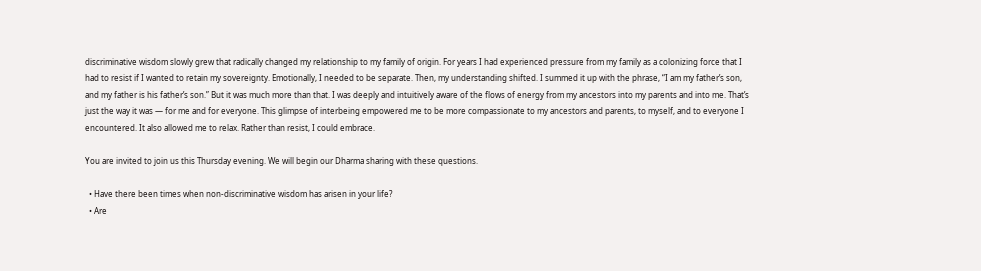discriminative wisdom slowly grew that radically changed my relationship to my family of origin. For years I had experienced pressure from my family as a colonizing force that I had to resist if I wanted to retain my sovereignty. Emotionally, I needed to be separate. Then, my understanding shifted. I summed it up with the phrase, “I am my father’s son, and my father is his father’s son.” But it was much more than that. I was deeply and intuitively aware of the flows of energy from my ancestors into my parents and into me. That’s just the way it was — for me and for everyone. This glimpse of interbeing empowered me to be more compassionate to my ancestors and parents, to myself, and to everyone I encountered. It also allowed me to relax. Rather than resist, I could embrace.

You are invited to join us this Thursday evening. We will begin our Dharma sharing with these questions.

  • Have there been times when non-discriminative wisdom has arisen in your life?
  • Are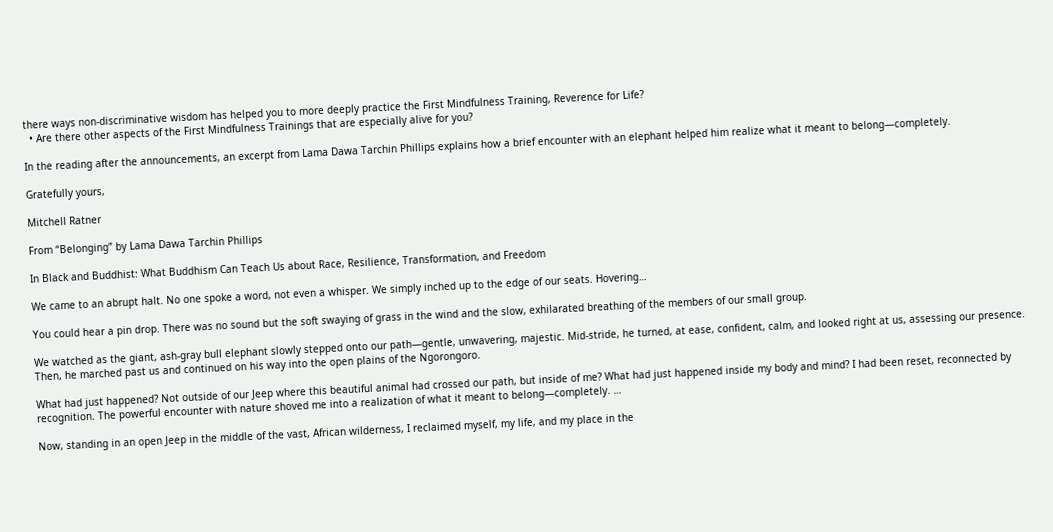there ways non-discriminative wisdom has helped you to more deeply practice the First Mindfulness Training, Reverence for Life?
  • Are there other aspects of the First Mindfulness Trainings that are especially alive for you?

In the reading after the announcements, an excerpt from Lama Dawa Tarchin Phillips explains how a brief encounter with an elephant helped him realize what it meant to belong—completely.

Gratefully yours,

Mitchell Ratner

From “Belonging” by Lama Dawa Tarchin Phillips

In Black and Buddhist: What Buddhism Can Teach Us about Race, Resilience, Transformation, and Freedom

We came to an abrupt halt. No one spoke a word, not even a whisper. We simply inched up to the edge of our seats. Hovering…

You could hear a pin drop. There was no sound but the soft swaying of grass in the wind and the slow, exhilarated breathing of the members of our small group.

We watched as the giant, ash-gray bull elephant slowly stepped onto our path—gentle, unwavering, majestic. Mid-stride, he turned, at ease, confident, calm, and looked right at us, assessing our presence. Then, he marched past us and continued on his way into the open plains of the Ngorongoro.

What had just happened? Not outside of our Jeep where this beautiful animal had crossed our path, but inside of me? What had just happened inside my body and mind? I had been reset, reconnected by recognition. The powerful encounter with nature shoved me into a realization of what it meant to belong—completely. …

Now, standing in an open Jeep in the middle of the vast, African wilderness, I reclaimed myself, my life, and my place in the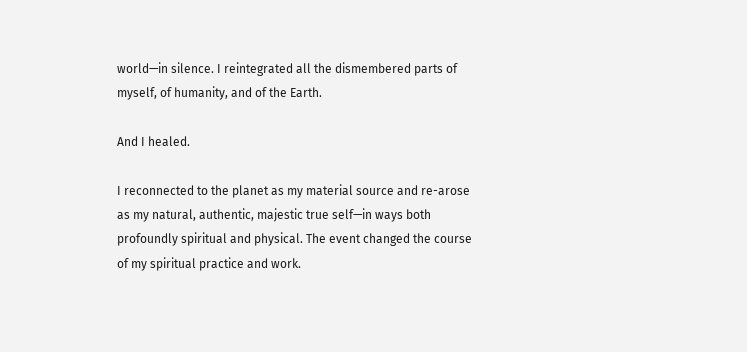world—in silence. I reintegrated all the dismembered parts of myself, of humanity, and of the Earth.

And I healed.

I reconnected to the planet as my material source and re-arose as my natural, authentic, majestic true self—in ways both profoundly spiritual and physical. The event changed the course of my spiritual practice and work.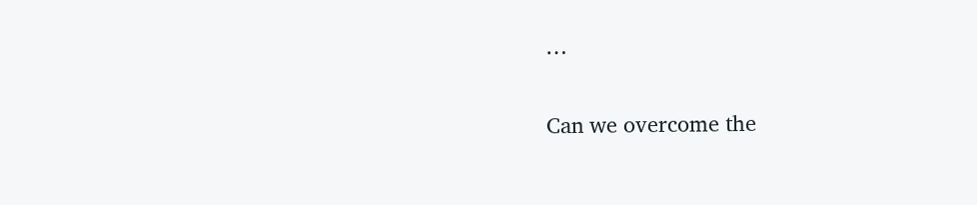…

Can we overcome the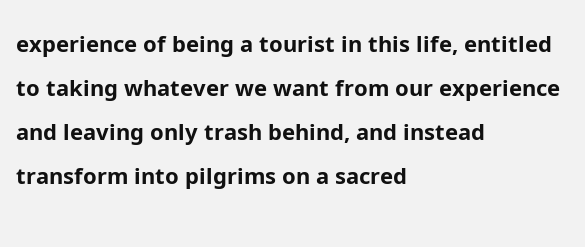experience of being a tourist in this life, entitled to taking whatever we want from our experience and leaving only trash behind, and instead transform into pilgrims on a sacred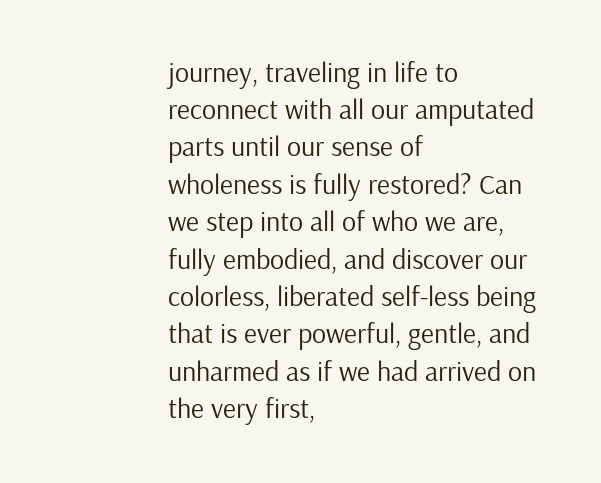journey, traveling in life to reconnect with all our amputated parts until our sense of wholeness is fully restored? Can we step into all of who we are, fully embodied, and discover our colorless, liberated self-less being that is ever powerful, gentle, and unharmed as if we had arrived on the very first,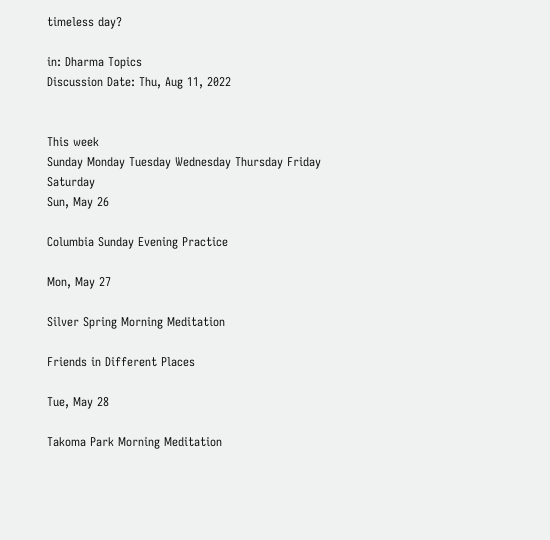timeless day?

in: Dharma Topics
Discussion Date: Thu, Aug 11, 2022


This week
Sunday Monday Tuesday Wednesday Thursday Friday Saturday
Sun, May 26

Columbia Sunday Evening Practice

Mon, May 27

Silver Spring Morning Meditation

Friends in Different Places

Tue, May 28

Takoma Park Morning Meditation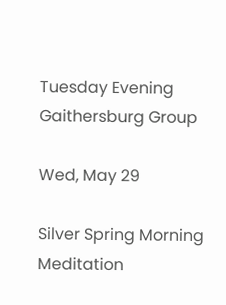Tuesday Evening Gaithersburg Group

Wed, May 29

Silver Spring Morning Meditation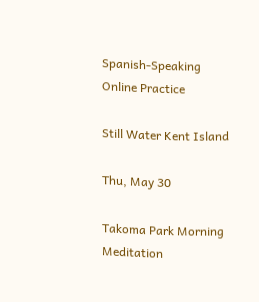Spanish-Speaking Online Practice

Still Water Kent Island

Thu, May 30

Takoma Park Morning Meditation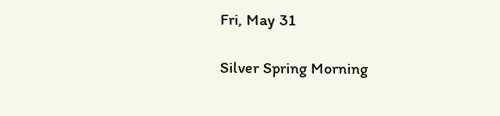Fri, May 31

Silver Spring Morning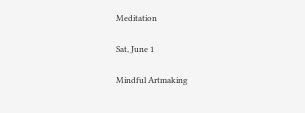Meditation

Sat, June 1

Mindful Artmaking